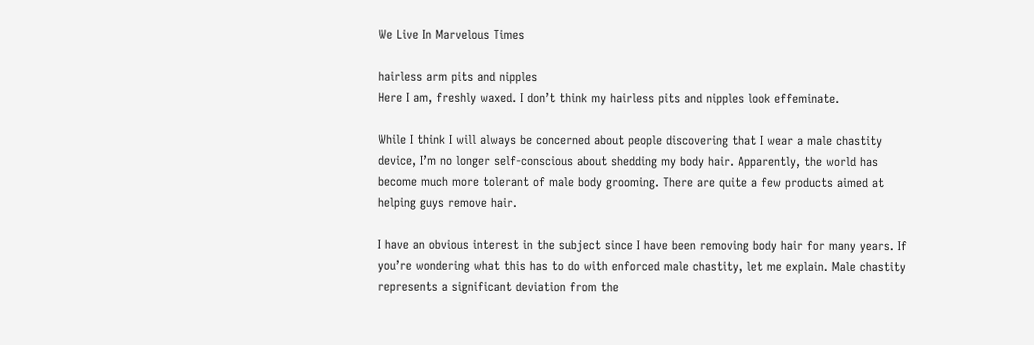We Live In Marvelous Times

hairless arm pits and nipples
Here I am, freshly waxed. I don’t think my hairless pits and nipples look effeminate.

While I think I will always be concerned about people discovering that I wear a male chastity device, I’m no longer self-conscious about shedding my body hair. Apparently, the world has become much more tolerant of male body grooming. There are quite a few products aimed at helping guys remove hair.

I have an obvious interest in the subject since I have been removing body hair for many years. If you’re wondering what this has to do with enforced male chastity, let me explain. Male chastity represents a significant deviation from the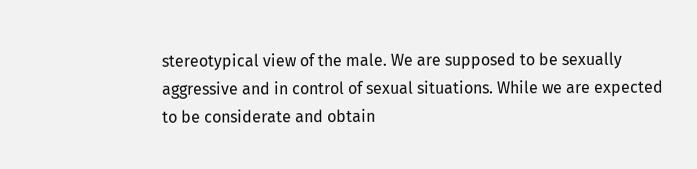stereotypical view of the male. We are supposed to be sexually aggressive and in control of sexual situations. While we are expected to be considerate and obtain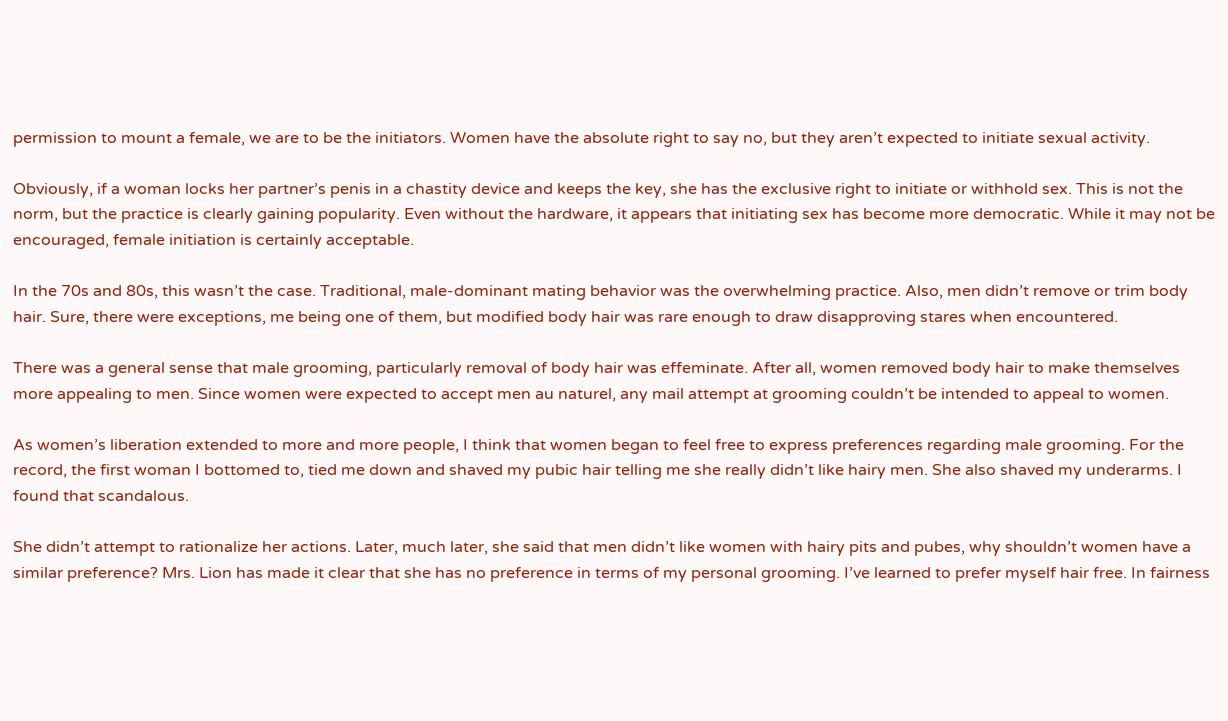permission to mount a female, we are to be the initiators. Women have the absolute right to say no, but they aren’t expected to initiate sexual activity.

Obviously, if a woman locks her partner’s penis in a chastity device and keeps the key, she has the exclusive right to initiate or withhold sex. This is not the norm, but the practice is clearly gaining popularity. Even without the hardware, it appears that initiating sex has become more democratic. While it may not be encouraged, female initiation is certainly acceptable.

In the 70s and 80s, this wasn’t the case. Traditional, male-dominant mating behavior was the overwhelming practice. Also, men didn’t remove or trim body hair. Sure, there were exceptions, me being one of them, but modified body hair was rare enough to draw disapproving stares when encountered.

There was a general sense that male grooming, particularly removal of body hair was effeminate. After all, women removed body hair to make themselves more appealing to men. Since women were expected to accept men au naturel, any mail attempt at grooming couldn’t be intended to appeal to women.

As women’s liberation extended to more and more people, I think that women began to feel free to express preferences regarding male grooming. For the record, the first woman I bottomed to, tied me down and shaved my pubic hair telling me she really didn’t like hairy men. She also shaved my underarms. I found that scandalous.

She didn’t attempt to rationalize her actions. Later, much later, she said that men didn’t like women with hairy pits and pubes, why shouldn’t women have a similar preference? Mrs. Lion has made it clear that she has no preference in terms of my personal grooming. I’ve learned to prefer myself hair free. In fairness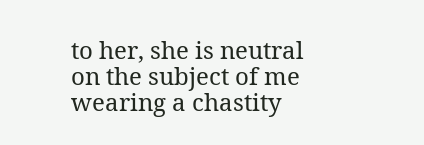to her, she is neutral on the subject of me wearing a chastity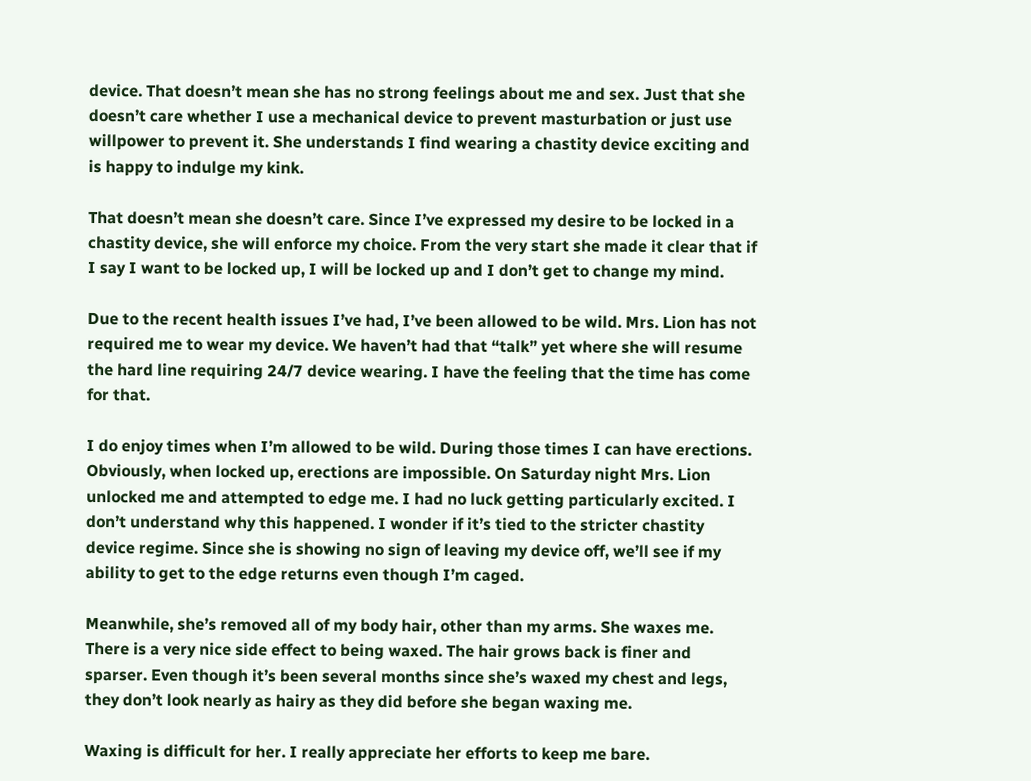device. That doesn’t mean she has no strong feelings about me and sex. Just that she doesn’t care whether I use a mechanical device to prevent masturbation or just use willpower to prevent it. She understands I find wearing a chastity device exciting and is happy to indulge my kink.

That doesn’t mean she doesn’t care. Since I’ve expressed my desire to be locked in a chastity device, she will enforce my choice. From the very start she made it clear that if I say I want to be locked up, I will be locked up and I don’t get to change my mind.

Due to the recent health issues I’ve had, I’ve been allowed to be wild. Mrs. Lion has not required me to wear my device. We haven’t had that “talk” yet where she will resume the hard line requiring 24/7 device wearing. I have the feeling that the time has come for that.

I do enjoy times when I’m allowed to be wild. During those times I can have erections. Obviously, when locked up, erections are impossible. On Saturday night Mrs. Lion unlocked me and attempted to edge me. I had no luck getting particularly excited. I don’t understand why this happened. I wonder if it’s tied to the stricter chastity device regime. Since she is showing no sign of leaving my device off, we’ll see if my ability to get to the edge returns even though I’m caged.

Meanwhile, she’s removed all of my body hair, other than my arms. She waxes me. There is a very nice side effect to being waxed. The hair grows back is finer and sparser. Even though it’s been several months since she’s waxed my chest and legs, they don’t look nearly as hairy as they did before she began waxing me.

Waxing is difficult for her. I really appreciate her efforts to keep me bare.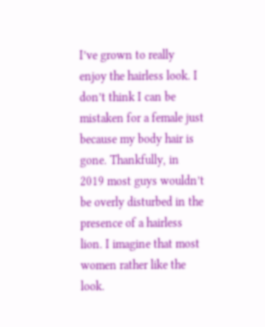I’ve grown to really enjoy the hairless look. I don’t think I can be mistaken for a female just because my body hair is gone. Thankfully, in 2019 most guys wouldn’t be overly disturbed in the presence of a hairless lion. I imagine that most women rather like the look.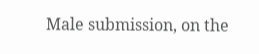Male submission, on the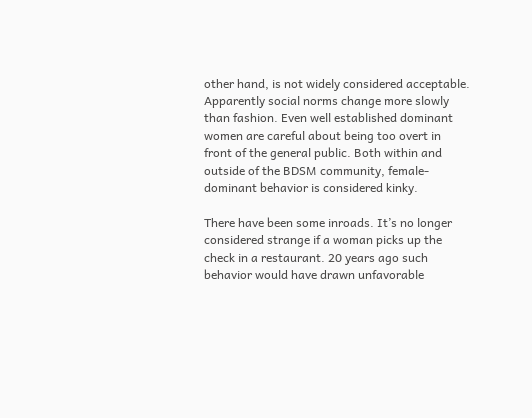other hand, is not widely considered acceptable. Apparently social norms change more slowly than fashion. Even well established dominant women are careful about being too overt in front of the general public. Both within and outside of the BDSM community, female-dominant behavior is considered kinky.

There have been some inroads. It’s no longer considered strange if a woman picks up the check in a restaurant. 20 years ago such behavior would have drawn unfavorable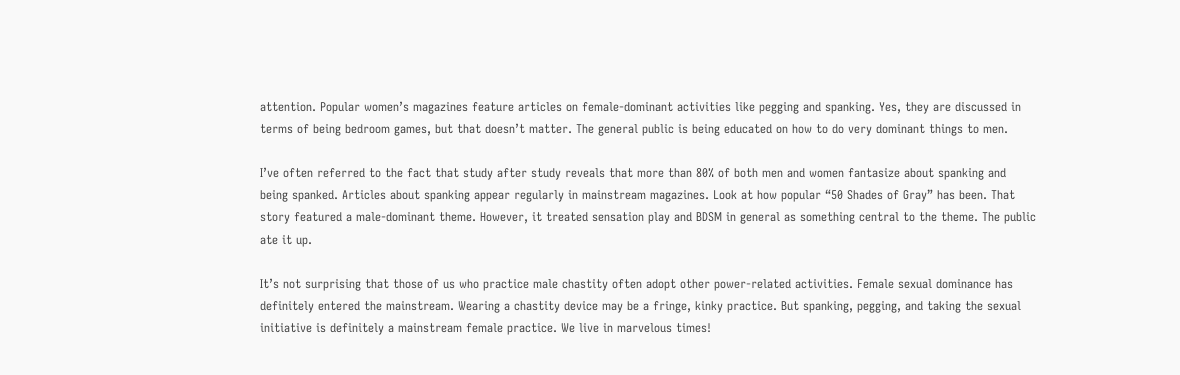attention. Popular women’s magazines feature articles on female-dominant activities like pegging and spanking. Yes, they are discussed in terms of being bedroom games, but that doesn’t matter. The general public is being educated on how to do very dominant things to men.

I’ve often referred to the fact that study after study reveals that more than 80% of both men and women fantasize about spanking and being spanked. Articles about spanking appear regularly in mainstream magazines. Look at how popular “50 Shades of Gray” has been. That story featured a male-dominant theme. However, it treated sensation play and BDSM in general as something central to the theme. The public ate it up.

It’s not surprising that those of us who practice male chastity often adopt other power-related activities. Female sexual dominance has definitely entered the mainstream. Wearing a chastity device may be a fringe, kinky practice. But spanking, pegging, and taking the sexual initiative is definitely a mainstream female practice. We live in marvelous times!